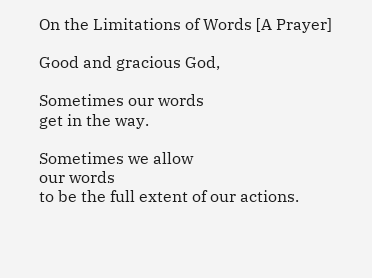On the Limitations of Words [A Prayer]

Good and gracious God,

Sometimes our words
get in the way.

Sometimes we allow
our words
to be the full extent of our actions.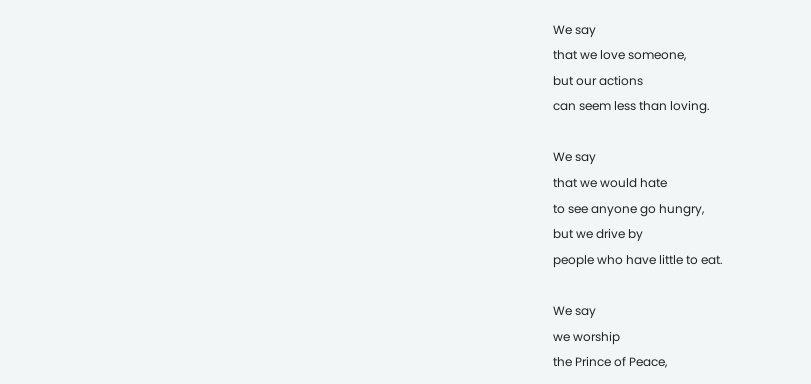We say
that we love someone,
but our actions
can seem less than loving.

We say
that we would hate
to see anyone go hungry,
but we drive by
people who have little to eat.

We say
we worship
the Prince of Peace,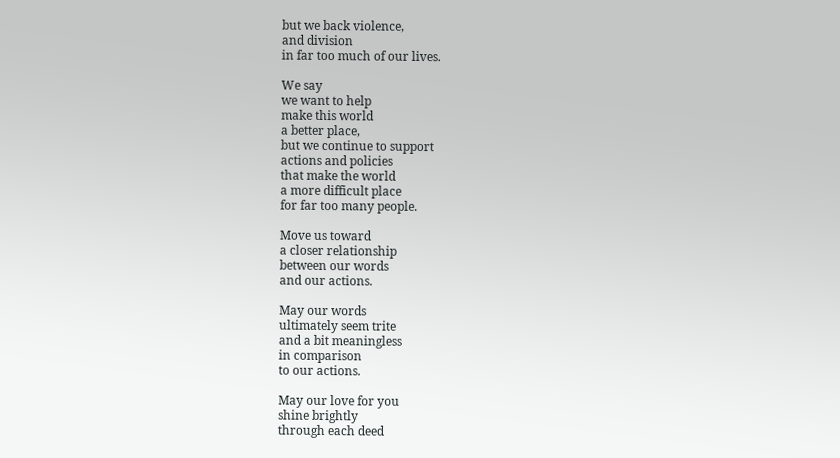but we back violence,
and division
in far too much of our lives.

We say
we want to help
make this world
a better place,
but we continue to support
actions and policies
that make the world
a more difficult place
for far too many people.

Move us toward
a closer relationship
between our words
and our actions.

May our words
ultimately seem trite
and a bit meaningless
in comparison
to our actions.

May our love for you
shine brightly
through each deed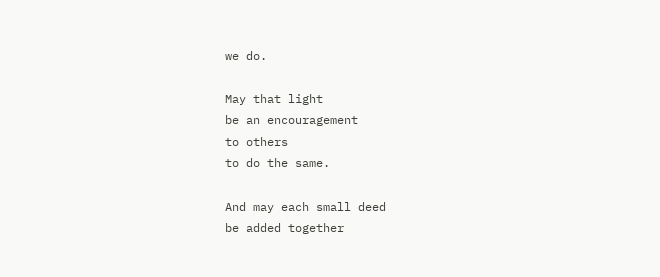we do.

May that light
be an encouragement
to others
to do the same.

And may each small deed
be added together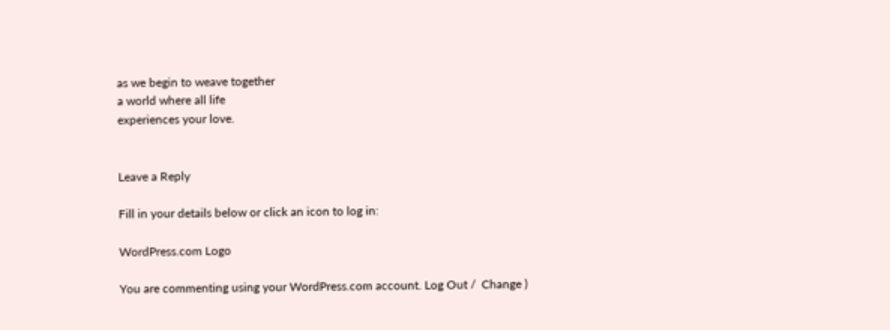as we begin to weave together
a world where all life
experiences your love.


Leave a Reply

Fill in your details below or click an icon to log in:

WordPress.com Logo

You are commenting using your WordPress.com account. Log Out /  Change )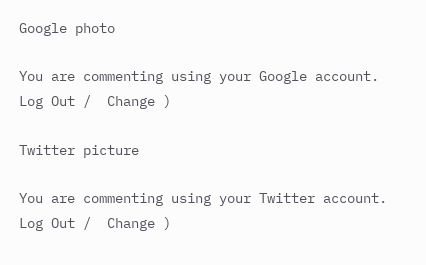Google photo

You are commenting using your Google account. Log Out /  Change )

Twitter picture

You are commenting using your Twitter account. Log Out /  Change )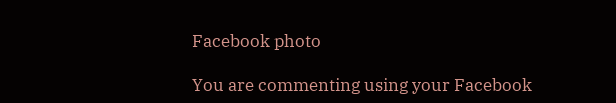Facebook photo

You are commenting using your Facebook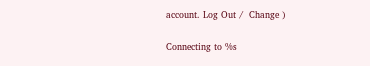account. Log Out /  Change )

Connecting to %s